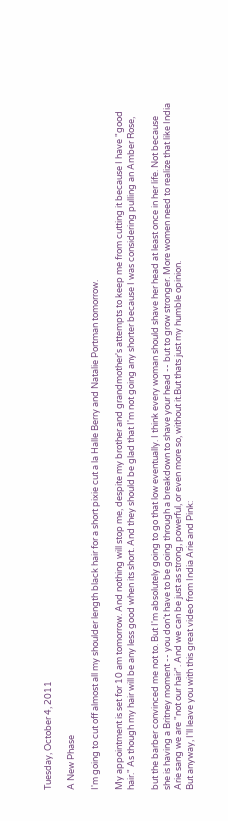Tuesday, October 4, 2011

A New Phase

I'm going to cut off almost all my shoulder length black hair for a short pixie cut a la Halle Berry and Natalie Portman tomorrow.

My appointment is set for 10 am tomorrow. And nothing will stop me, despite my brother and grandmother's attempts to keep me from cutting it because I have "good hair." As though my hair will be any less good when its short. And they should be glad that I'm not going any shorter because I was considering pulling an Amber Rose,

but the barber convinced me not to. But I'm absolutely going to go that low eventually. I think every woman should shave her head at least once in her life. Not because she is having a Britney moment -- you don't have to be going through a breakdown to shave your head -- but to grow stronger. More women need to realize that like India Arie sang we are "not our hair". And we can be just as strong, powerful, or even more so, without it.But thats just my humble opinion.
But anyway, I'll leave you with this great video from India Arie and Pink: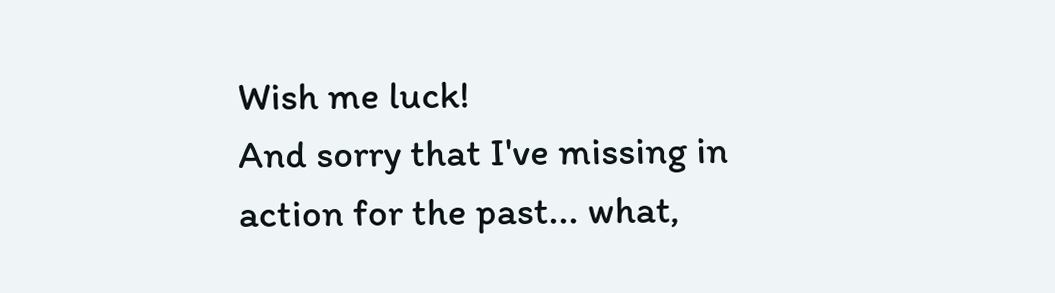Wish me luck!
And sorry that I've missing in action for the past... what,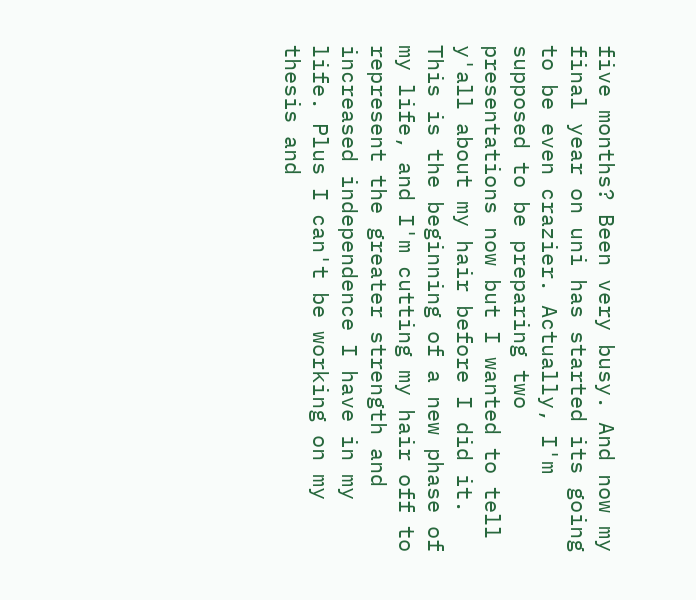five months? Been very busy. And now my final year on uni has started its going to be even crazier. Actually, I'm supposed to be preparing two presentations now but I wanted to tell y'all about my hair before I did it.
This is the beginning of a new phase of my life, and I'm cutting my hair off to represent the greater strength and increased independence I have in my life. Plus I can't be working on my thesis and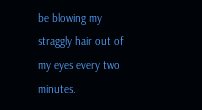be blowing my straggly hair out of my eyes every two minutes.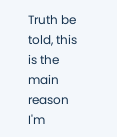Truth be told, this is the main reason I'm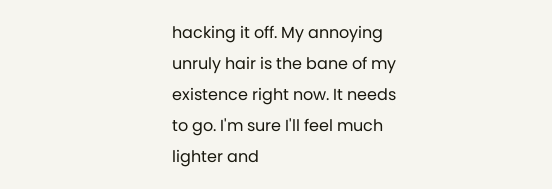hacking it off. My annoying unruly hair is the bane of my existence right now. It needs to go. I'm sure I'll feel much lighter and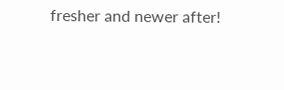fresher and newer after!